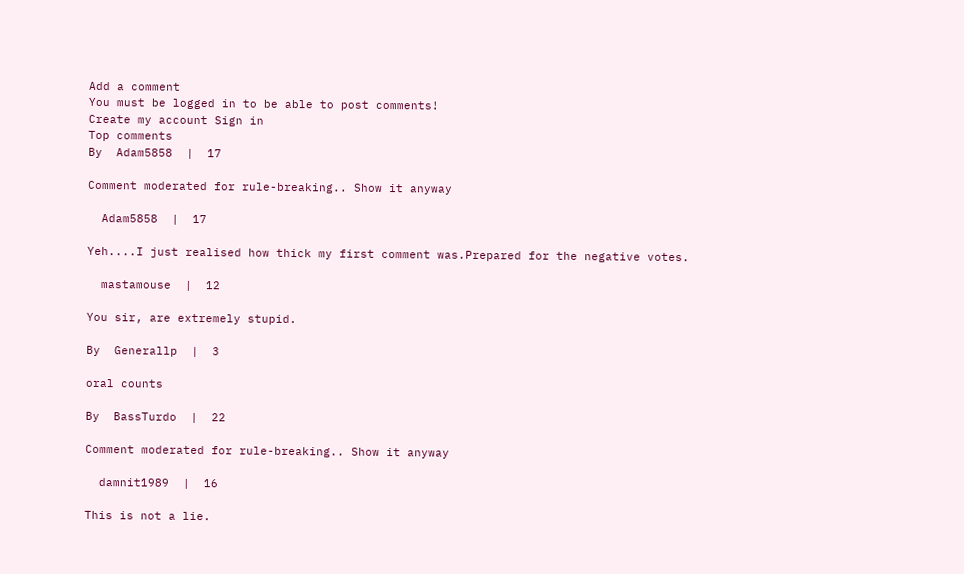Add a comment
You must be logged in to be able to post comments!
Create my account Sign in
Top comments
By  Adam5858  |  17

Comment moderated for rule-breaking.. Show it anyway

  Adam5858  |  17

Yeh....I just realised how thick my first comment was.Prepared for the negative votes.

  mastamouse  |  12

You sir, are extremely stupid.

By  Generallp  |  3

oral counts

By  BassTurdo  |  22

Comment moderated for rule-breaking.. Show it anyway

  damnit1989  |  16

This is not a lie.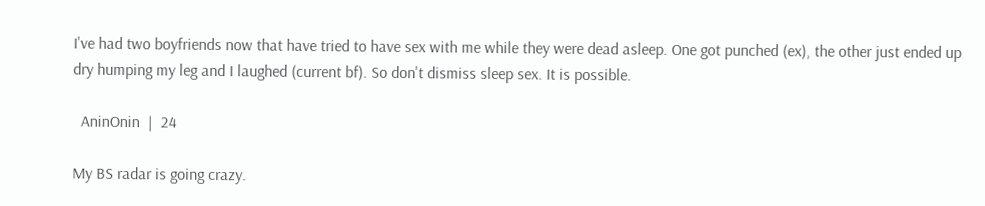I've had two boyfriends now that have tried to have sex with me while they were dead asleep. One got punched (ex), the other just ended up dry humping my leg and I laughed (current bf). So don't dismiss sleep sex. It is possible.

  AninOnin  |  24

My BS radar is going crazy.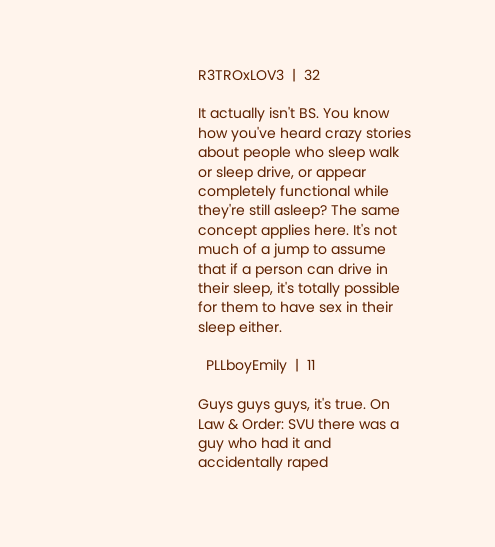R3TROxLOV3  |  32

It actually isn't BS. You know how you've heard crazy stories about people who sleep walk or sleep drive, or appear completely functional while they're still asleep? The same concept applies here. It's not much of a jump to assume that if a person can drive in their sleep, it's totally possible for them to have sex in their sleep either.

  PLLboyEmily  |  11

Guys guys guys, it's true. On Law & Order: SVU there was a guy who had it and accidentally raped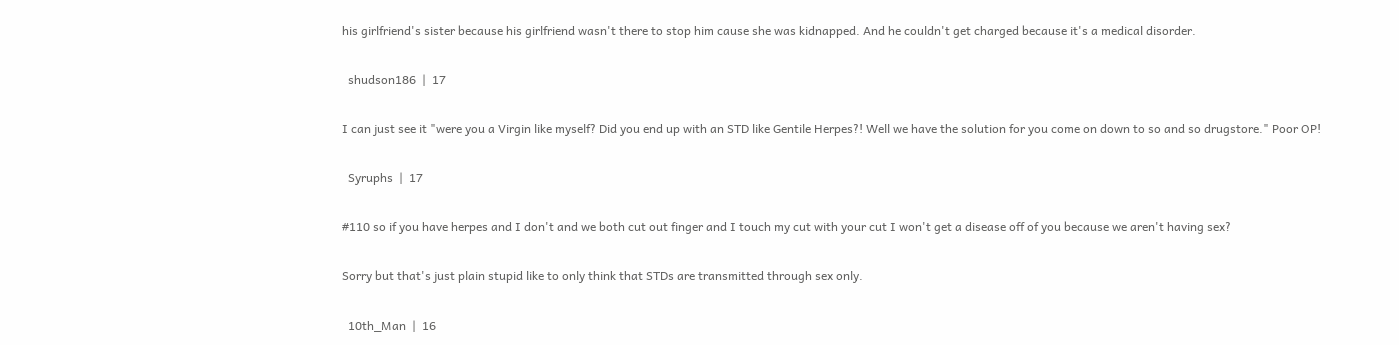his girlfriend's sister because his girlfriend wasn't there to stop him cause she was kidnapped. And he couldn't get charged because it's a medical disorder.

  shudson186  |  17

I can just see it "were you a Virgin like myself? Did you end up with an STD like Gentile Herpes?! Well we have the solution for you come on down to so and so drugstore." Poor OP!

  Syruphs  |  17

#110 so if you have herpes and I don't and we both cut out finger and I touch my cut with your cut I won't get a disease off of you because we aren't having sex?

Sorry but that's just plain stupid like to only think that STDs are transmitted through sex only.

  10th_Man  |  16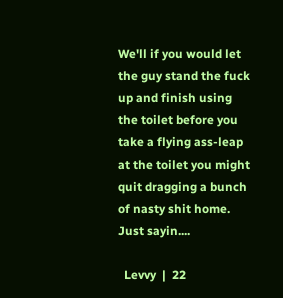We'll if you would let the guy stand the fuck up and finish using the toilet before you take a flying ass-leap at the toilet you might quit dragging a bunch of nasty shit home. Just sayin....

  Levvy  |  22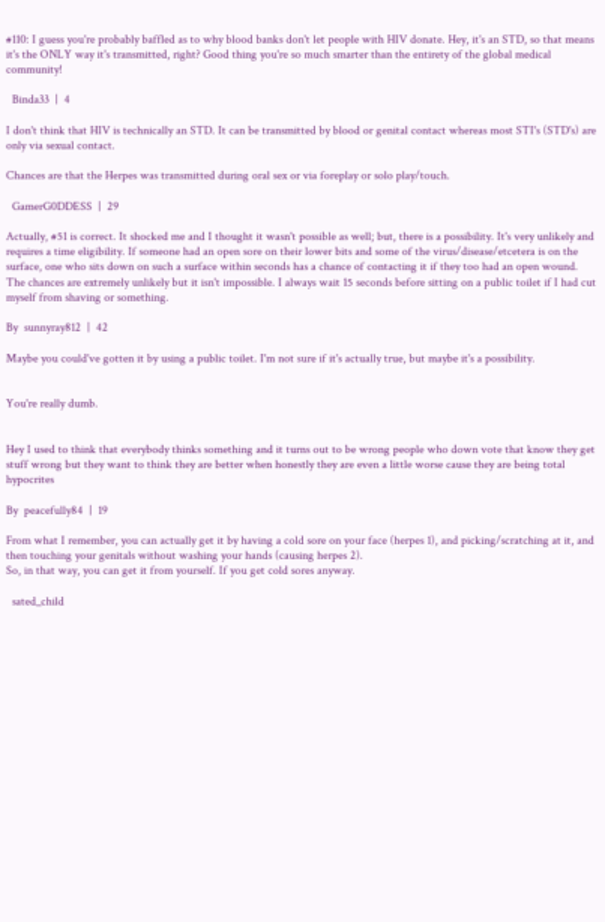#110: I guess you're probably baffled as to why blood banks don't let people with HIV donate. Hey, it's an STD, so that means it's the ONLY way it's transmitted, right? Good thing you're so much smarter than the entirety of the global medical community!

  Binda33  |  4

I don't think that HIV is technically an STD. It can be transmitted by blood or genital contact whereas most STI's (STD's) are only via sexual contact.

Chances are that the Herpes was transmitted during oral sex or via foreplay or solo play/touch.

  GamerG0DDESS  |  29

Actually, #51 is correct. It shocked me and I thought it wasn't possible as well; but, there is a possibility. It's very unlikely and requires a time eligibility. If someone had an open sore on their lower bits and some of the virus/disease/etcetera is on the surface, one who sits down on such a surface within seconds has a chance of contacting it if they too had an open wound. The chances are extremely unlikely but it isn't impossible. I always wait 15 seconds before sitting on a public toilet if I had cut myself from shaving or something.

By  sunnyray812  |  42

Maybe you could've gotten it by using a public toilet. I'm not sure if it's actually true, but maybe it's a possibility.


You're really dumb.


Hey I used to think that everybody thinks something and it turns out to be wrong people who down vote that know they get stuff wrong but they want to think they are better when honestly they are even a little worse cause they are being total hypocrites

By  peacefully84  |  19

From what I remember, you can actually get it by having a cold sore on your face (herpes 1), and picking/scratching at it, and then touching your genitals without washing your hands (causing herpes 2).
So, in that way, you can get it from yourself. If you get cold sores anyway.

  sated_child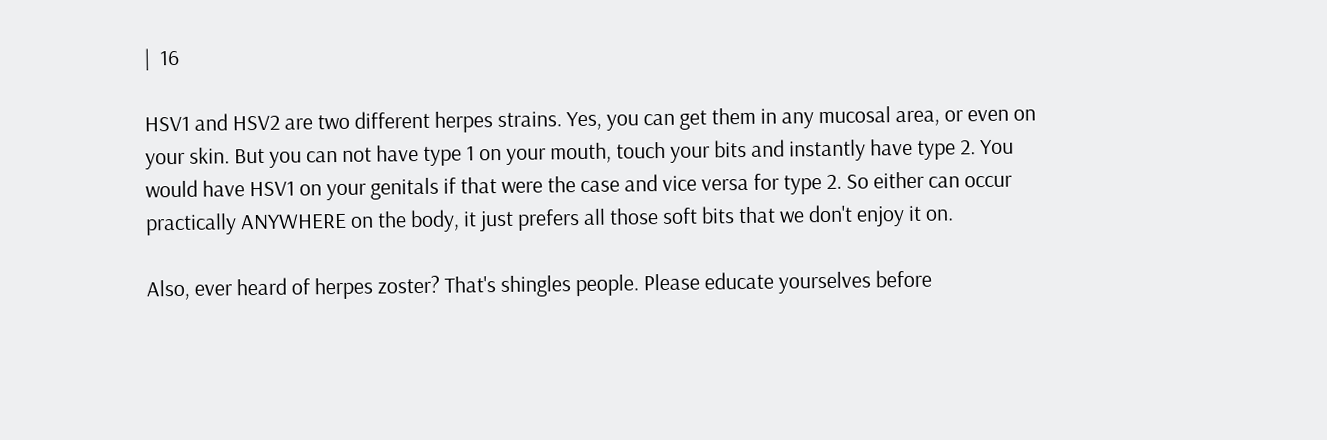|  16

HSV1 and HSV2 are two different herpes strains. Yes, you can get them in any mucosal area, or even on your skin. But you can not have type 1 on your mouth, touch your bits and instantly have type 2. You would have HSV1 on your genitals if that were the case and vice versa for type 2. So either can occur practically ANYWHERE on the body, it just prefers all those soft bits that we don't enjoy it on.

Also, ever heard of herpes zoster? That's shingles people. Please educate yourselves before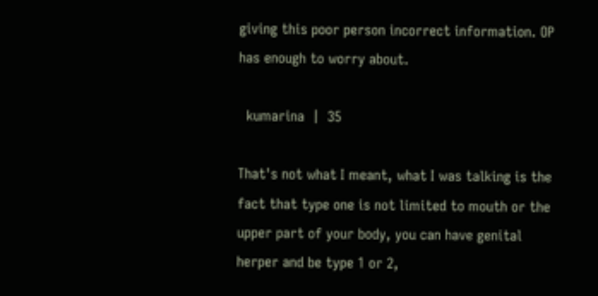giving this poor person incorrect information. OP has enough to worry about.

  kumarina  |  35

That's not what I meant, what I was talking is the fact that type one is not limited to mouth or the upper part of your body, you can have genital herper and be type 1 or 2,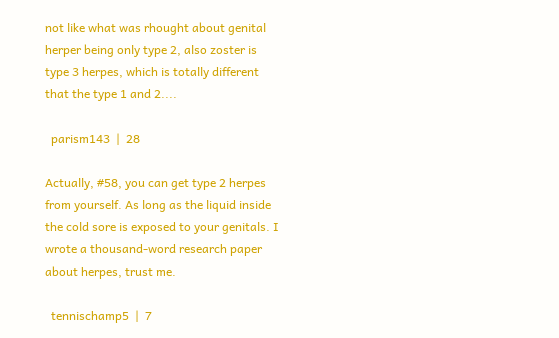not like what was rhought about genital herper being only type 2, also zoster is type 3 herpes, which is totally different that the type 1 and 2....

  parism143  |  28

Actually, #58, you can get type 2 herpes from yourself. As long as the liquid inside the cold sore is exposed to your genitals. I wrote a thousand-word research paper about herpes, trust me.

  tennischamp5  |  7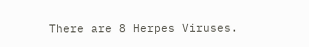There are 8 Herpes Viruses.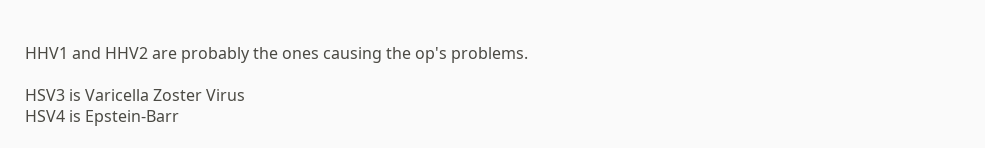HHV1 and HHV2 are probably the ones causing the op's problems.

HSV3 is Varicella Zoster Virus
HSV4 is Epstein-Barr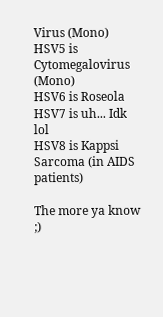Virus (Mono)
HSV5 is Cytomegalovirus (Mono)
HSV6 is Roseola
HSV7 is uh... Idk lol
HSV8 is Kappsi Sarcoma (in AIDS patients)

The more ya know ;)